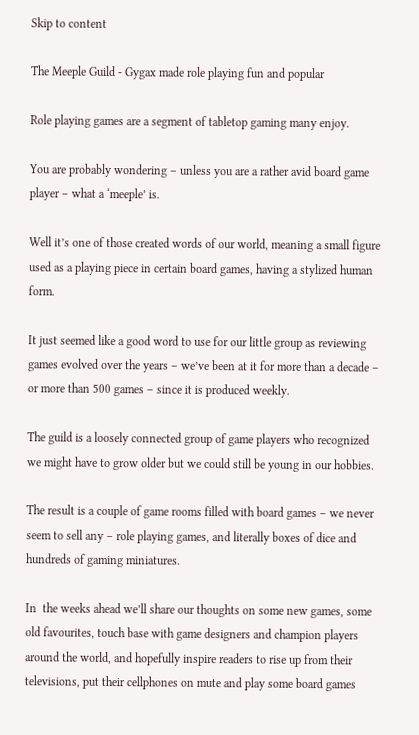Skip to content

The Meeple Guild - Gygax made role playing fun and popular

Role playing games are a segment of tabletop gaming many enjoy.

You are probably wondering – unless you are a rather avid board game player – what a ‘meeple’ is.

Well it’s one of those created words of our world, meaning a small figure used as a playing piece in certain board games, having a stylized human form.

It just seemed like a good word to use for our little group as reviewing games evolved over the years – we’ve been at it for more than a decade – or more than 500 games – since it is produced weekly.

The guild is a loosely connected group of game players who recognized we might have to grow older but we could still be young in our hobbies.

The result is a couple of game rooms filled with board games – we never seem to sell any – role playing games, and literally boxes of dice and hundreds of gaming miniatures.

In  the weeks ahead we’ll share our thoughts on some new games, some old favourites, touch base with game designers and champion players around the world, and hopefully inspire readers to rise up from their televisions, put their cellphones on mute and play some board games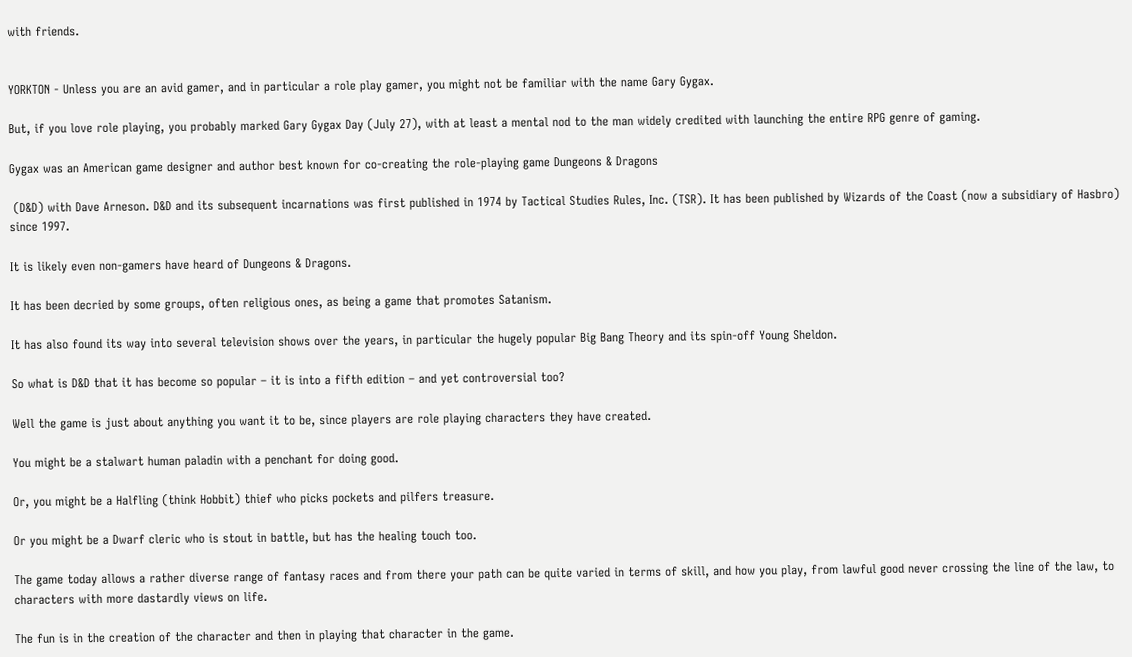with friends.


YORKTON - Unless you are an avid gamer, and in particular a role play gamer, you might not be familiar with the name Gary Gygax.

But, if you love role playing, you probably marked Gary Gygax Day (July 27), with at least a mental nod to the man widely credited with launching the entire RPG genre of gaming.

Gygax was an American game designer and author best known for co-creating the role-playing game Dungeons & Dragons

 (D&D) with Dave Arneson. D&D and its subsequent incarnations was first published in 1974 by Tactical Studies Rules, Inc. (TSR). It has been published by Wizards of the Coast (now a subsidiary of Hasbro) since 1997.

It is likely even non-gamers have heard of Dungeons & Dragons.

It has been decried by some groups, often religious ones, as being a game that promotes Satanism.

It has also found its way into several television shows over the years, in particular the hugely popular Big Bang Theory and its spin-off Young Sheldon.

So what is D&D that it has become so popular – it is into a fifth edition – and yet controversial too?

Well the game is just about anything you want it to be, since players are role playing characters they have created.

You might be a stalwart human paladin with a penchant for doing good.

Or, you might be a Halfling (think Hobbit) thief who picks pockets and pilfers treasure.

Or you might be a Dwarf cleric who is stout in battle, but has the healing touch too.

The game today allows a rather diverse range of fantasy races and from there your path can be quite varied in terms of skill, and how you play, from lawful good never crossing the line of the law, to characters with more dastardly views on life.

The fun is in the creation of the character and then in playing that character in the game.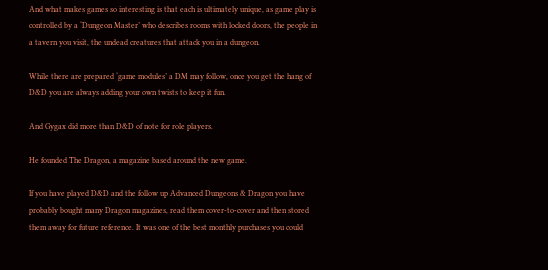And what makes games so interesting is that each is ultimately unique, as game play is controlled by a ‘Dungeon Master’ who describes rooms with locked doors, the people in a tavern you visit, the undead creatures that attack you in a dungeon.

While there are prepared ‘game modules’ a DM may follow, once you get the hang of D&D you are always adding your own twists to keep it fun.

And Gygax did more than D&D of note for role players.

He founded The Dragon, a magazine based around the new game.

If you have played D&D and the follow up Advanced Dungeons & Dragon you have probably bought many Dragon magazines, read them cover-to-cover and then stored them away for future reference. It was one of the best monthly purchases you could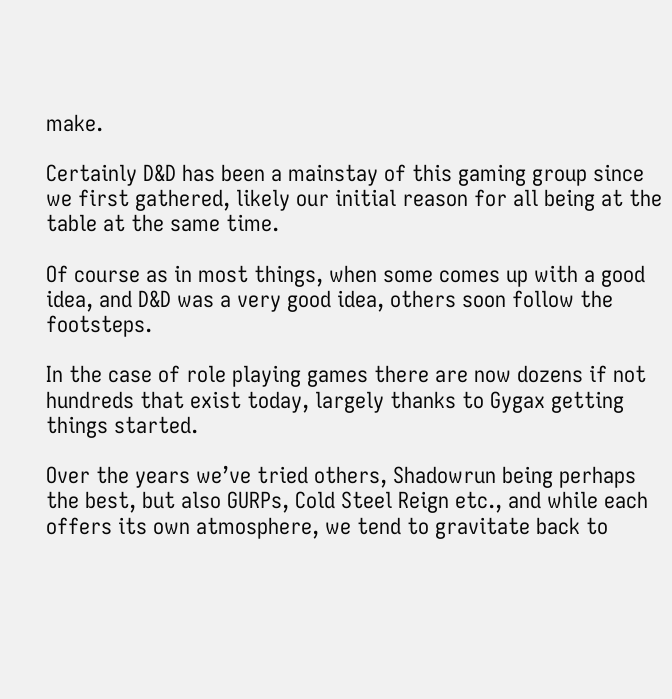make.

Certainly D&D has been a mainstay of this gaming group since we first gathered, likely our initial reason for all being at the table at the same time.

Of course as in most things, when some comes up with a good idea, and D&D was a very good idea, others soon follow the footsteps.

In the case of role playing games there are now dozens if not hundreds that exist today, largely thanks to Gygax getting things started.

Over the years we’ve tried others, Shadowrun being perhaps the best, but also GURPs, Cold Steel Reign etc., and while each offers its own atmosphere, we tend to gravitate back to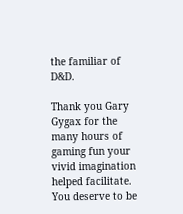the familiar of D&D.

Thank you Gary Gygax for the many hours of gaming fun your vivid imagination helped facilitate. You deserve to be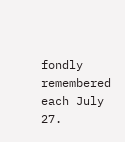fondly remembered each July 27.